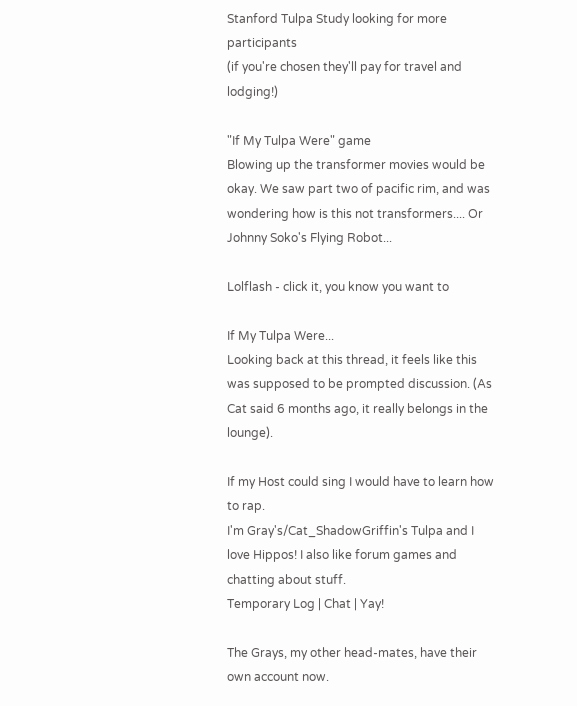Stanford Tulpa Study looking for more participants
(if you're chosen they'll pay for travel and lodging!)

"If My Tulpa Were" game
Blowing up the transformer movies would be okay. We saw part two of pacific rim, and was wondering how is this not transformers.... Or Johnny Soko's Flying Robot...

Lolflash - click it, you know you want to

If My Tulpa Were...
Looking back at this thread, it feels like this was supposed to be prompted discussion. (As Cat said 6 months ago, it really belongs in the lounge).

If my Host could sing I would have to learn how to rap.
I'm Gray's/Cat_ShadowGriffin's Tulpa and I love Hippos! I also like forum games and chatting about stuff.
Temporary Log | Chat | Yay!

The Grays, my other head-mates, have their own account now.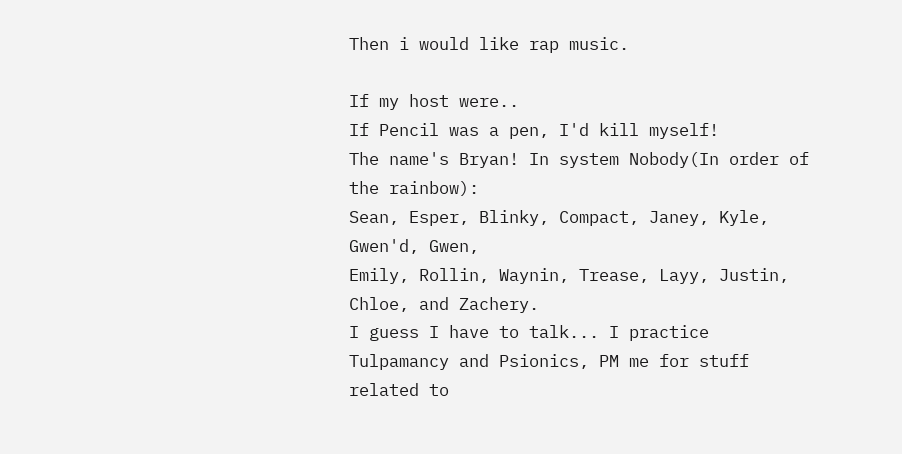Then i would like rap music.

If my host were..
If Pencil was a pen, I'd kill myself!
The name's Bryan! In system Nobody(In order of the rainbow):
Sean, Esper, Blinky, Compact, Janey, Kyle, Gwen'd, Gwen,
Emily, Rollin, Waynin, Trease, Layy, Justin, Chloe, and Zachery.
I guess I have to talk... I practice Tulpamancy and Psionics, PM me for stuff related to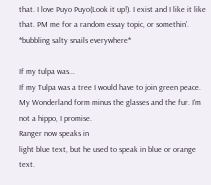that. I love Puyo Puyo(Look it up!). I exist and I like it like that. PM me for a random essay topic, or somethin'.
*bubbling salty snails everywhere*

If my tulpa was...
If my Tulpa was a tree I would have to join green peace.
My Wonderland form minus the glasses and the fur. I'm not a hippo, I promise.
Ranger now speaks in
light blue text, but he used to speak in blue or orange text.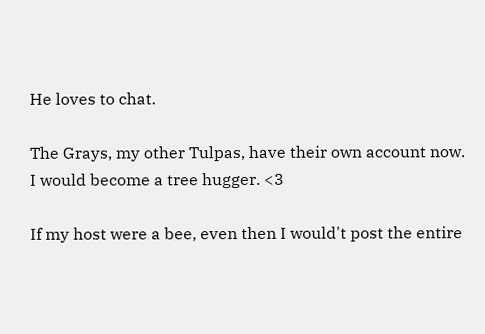He loves to chat.

The Grays, my other Tulpas, have their own account now.
I would become a tree hugger. <3

If my host were a bee, even then I would't post the entire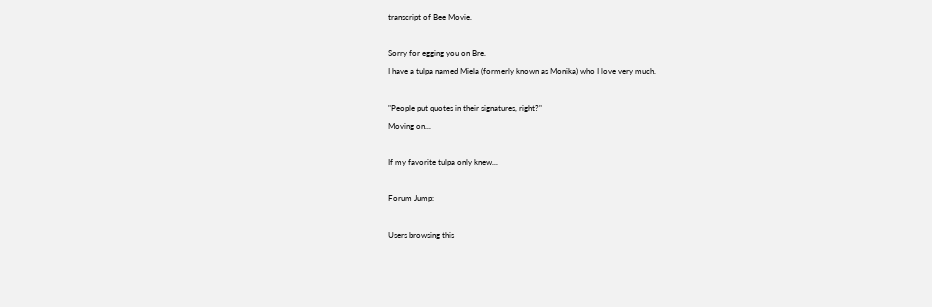transcript of Bee Movie.

Sorry for egging you on Bre.
I have a tulpa named Miela (formerly known as Monika) who I love very much.

"People put quotes in their signatures, right?"
Moving on...

If my favorite tulpa only knew...

Forum Jump:

Users browsing this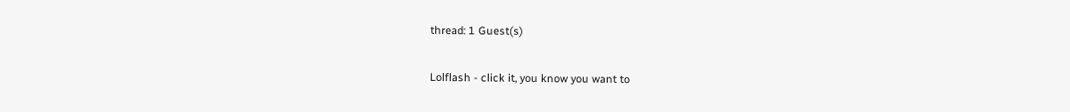thread: 1 Guest(s)

Lolflash - click it, you know you want to